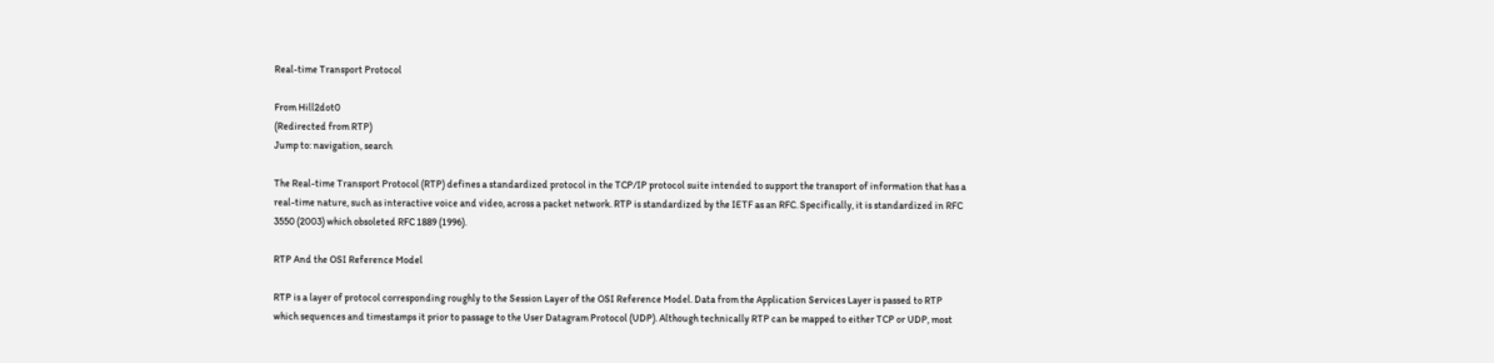Real-time Transport Protocol

From Hill2dot0
(Redirected from RTP)
Jump to: navigation, search

The Real-time Transport Protocol (RTP) defines a standardized protocol in the TCP/IP protocol suite intended to support the transport of information that has a real-time nature, such as interactive voice and video, across a packet network. RTP is standardized by the IETF as an RFC. Specifically, it is standardized in RFC 3550 (2003) which obsoleted RFC 1889 (1996).

RTP And the OSI Reference Model

RTP is a layer of protocol corresponding roughly to the Session Layer of the OSI Reference Model. Data from the Application Services Layer is passed to RTP which sequences and timestamps it prior to passage to the User Datagram Protocol (UDP). Although technically RTP can be mapped to either TCP or UDP, most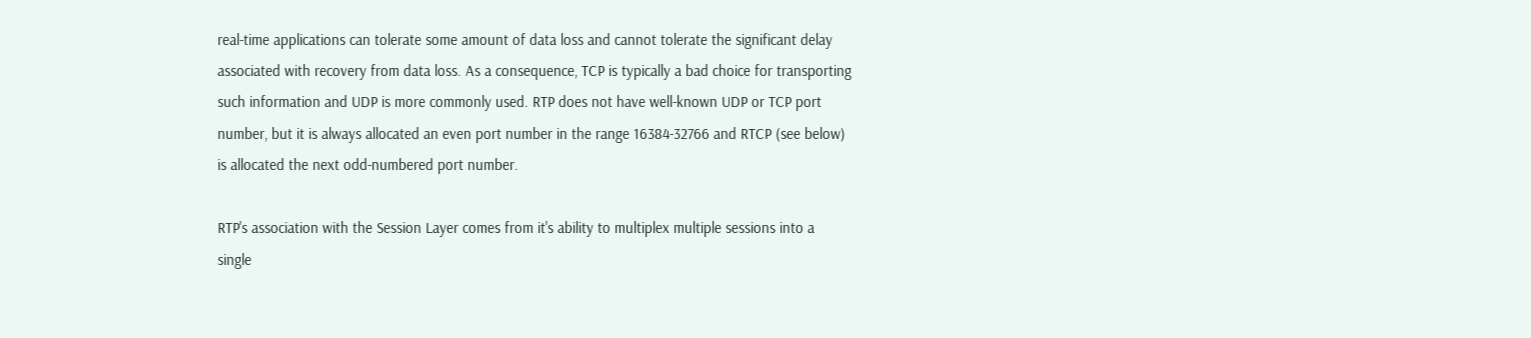real-time applications can tolerate some amount of data loss and cannot tolerate the significant delay associated with recovery from data loss. As a consequence, TCP is typically a bad choice for transporting such information and UDP is more commonly used. RTP does not have well-known UDP or TCP port number, but it is always allocated an even port number in the range 16384-32766 and RTCP (see below) is allocated the next odd-numbered port number.

RTP's association with the Session Layer comes from it's ability to multiplex multiple sessions into a single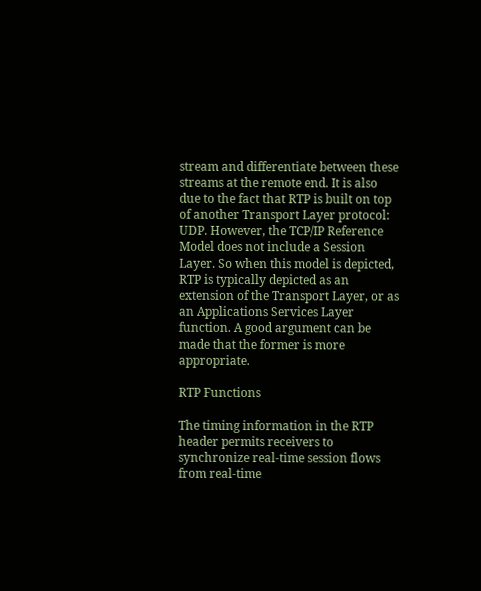stream and differentiate between these streams at the remote end. It is also due to the fact that RTP is built on top of another Transport Layer protocol: UDP. However, the TCP/IP Reference Model does not include a Session Layer. So when this model is depicted, RTP is typically depicted as an extension of the Transport Layer, or as an Applications Services Layer function. A good argument can be made that the former is more appropriate.

RTP Functions

The timing information in the RTP header permits receivers to synchronize real-time session flows from real-time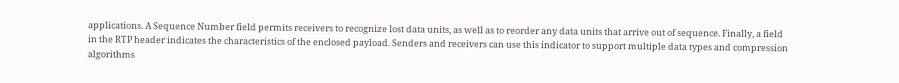applications. A Sequence Number field permits receivers to recognize lost data units, as well as to reorder any data units that arrive out of sequence. Finally, a field in the RTP header indicates the characteristics of the enclosed payload. Senders and receivers can use this indicator to support multiple data types and compression algorithms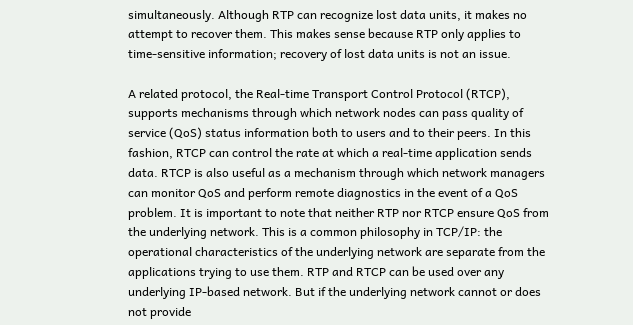simultaneously. Although RTP can recognize lost data units, it makes no attempt to recover them. This makes sense because RTP only applies to time-sensitive information; recovery of lost data units is not an issue.

A related protocol, the Real-time Transport Control Protocol (RTCP), supports mechanisms through which network nodes can pass quality of service (QoS) status information both to users and to their peers. In this fashion, RTCP can control the rate at which a real-time application sends data. RTCP is also useful as a mechanism through which network managers can monitor QoS and perform remote diagnostics in the event of a QoS problem. It is important to note that neither RTP nor RTCP ensure QoS from the underlying network. This is a common philosophy in TCP/IP: the operational characteristics of the underlying network are separate from the applications trying to use them. RTP and RTCP can be used over any underlying IP-based network. But if the underlying network cannot or does not provide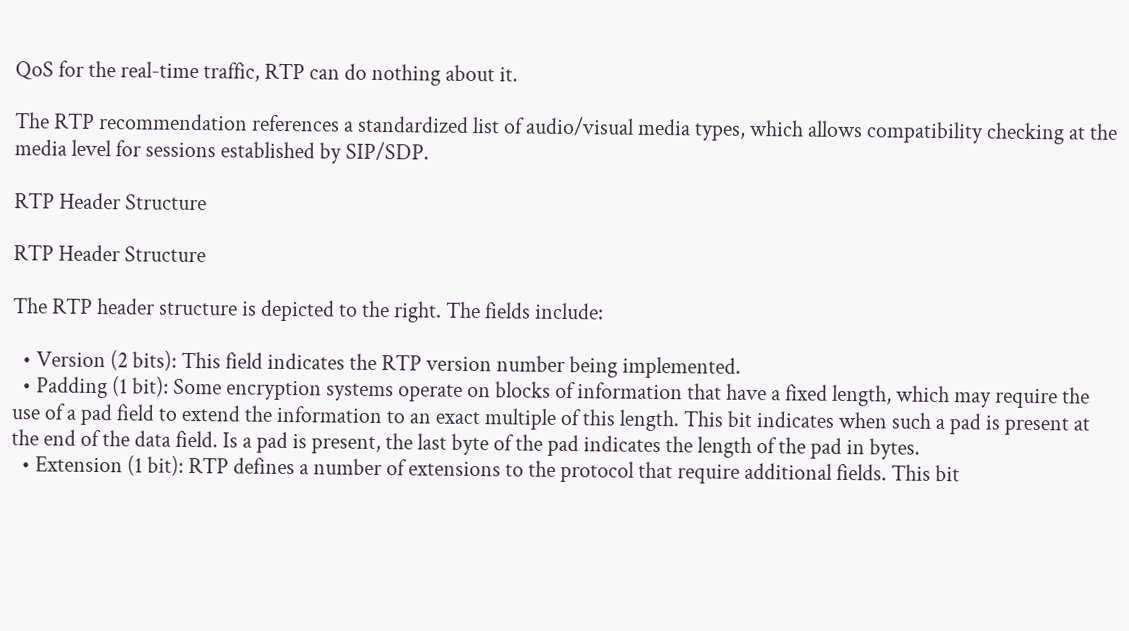QoS for the real-time traffic, RTP can do nothing about it.

The RTP recommendation references a standardized list of audio/visual media types, which allows compatibility checking at the media level for sessions established by SIP/SDP.

RTP Header Structure

RTP Header Structure

The RTP header structure is depicted to the right. The fields include:

  • Version (2 bits): This field indicates the RTP version number being implemented.
  • Padding (1 bit): Some encryption systems operate on blocks of information that have a fixed length, which may require the use of a pad field to extend the information to an exact multiple of this length. This bit indicates when such a pad is present at the end of the data field. Is a pad is present, the last byte of the pad indicates the length of the pad in bytes.
  • Extension (1 bit): RTP defines a number of extensions to the protocol that require additional fields. This bit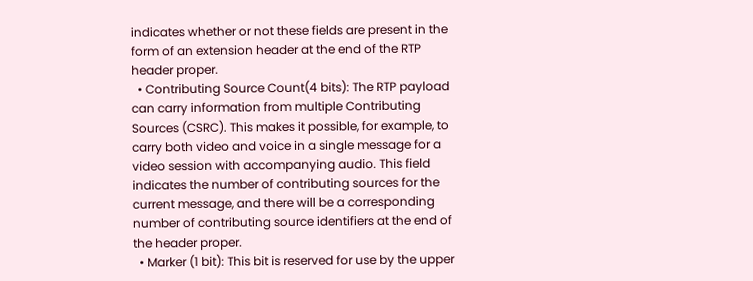indicates whether or not these fields are present in the form of an extension header at the end of the RTP header proper.
  • Contributing Source Count(4 bits): The RTP payload can carry information from multiple Contributing Sources (CSRC). This makes it possible, for example, to carry both video and voice in a single message for a video session with accompanying audio. This field indicates the number of contributing sources for the current message, and there will be a corresponding number of contributing source identifiers at the end of the header proper.
  • Marker (1 bit): This bit is reserved for use by the upper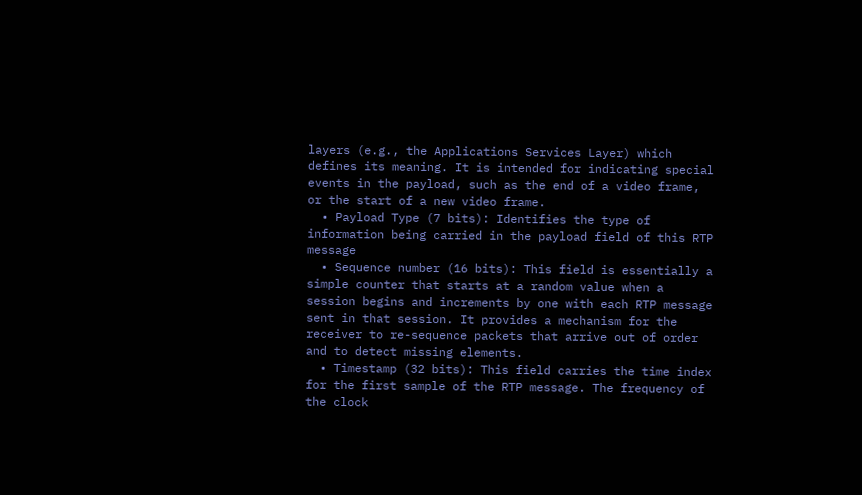layers (e.g., the Applications Services Layer) which defines its meaning. It is intended for indicating special events in the payload, such as the end of a video frame, or the start of a new video frame.
  • Payload Type (7 bits): Identifies the type of information being carried in the payload field of this RTP message
  • Sequence number (16 bits): This field is essentially a simple counter that starts at a random value when a session begins and increments by one with each RTP message sent in that session. It provides a mechanism for the receiver to re-sequence packets that arrive out of order and to detect missing elements.
  • Timestamp (32 bits): This field carries the time index for the first sample of the RTP message. The frequency of the clock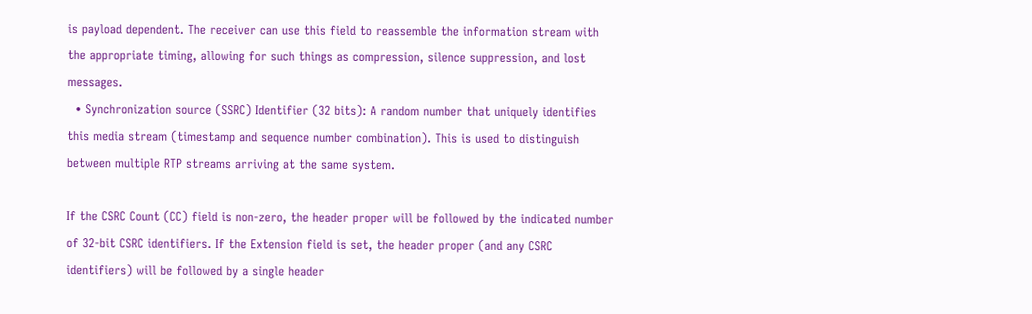is payload dependent. The receiver can use this field to reassemble the information stream with the appropriate timing, allowing for such things as compression, silence suppression, and lost messages.
  • Synchronization source (SSRC) Identifier (32 bits): A random number that uniquely identifies this media stream (timestamp and sequence number combination). This is used to distinguish between multiple RTP streams arriving at the same system.

If the CSRC Count (CC) field is non-zero, the header proper will be followed by the indicated number of 32-bit CSRC identifiers. If the Extension field is set, the header proper (and any CSRC identifiers) will be followed by a single header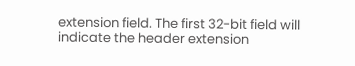extension field. The first 32-bit field will indicate the header extension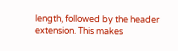length, followed by the header extension. This makes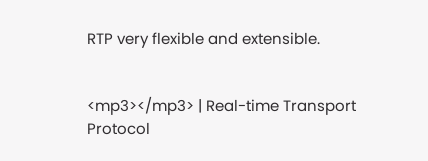RTP very flexible and extensible.


<mp3></mp3> | Real-time Transport Protocol